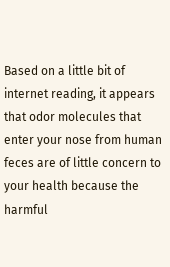Based on a little bit of internet reading, it appears that odor molecules that enter your nose from human feces are of little concern to your health because the harmful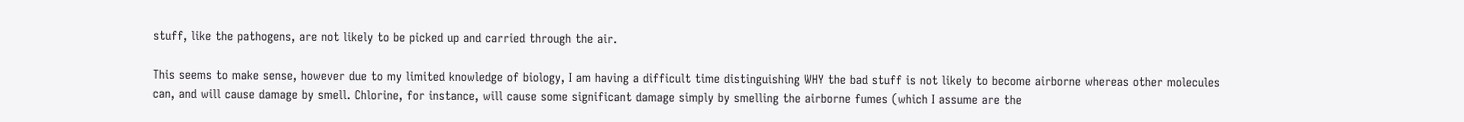stuff, like the pathogens, are not likely to be picked up and carried through the air.

This seems to make sense, however due to my limited knowledge of biology, I am having a difficult time distinguishing WHY the bad stuff is not likely to become airborne whereas other molecules can, and will cause damage by smell. Chlorine, for instance, will cause some significant damage simply by smelling the airborne fumes (which I assume are the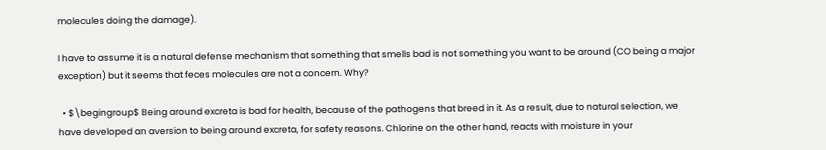molecules doing the damage).

I have to assume it is a natural defense mechanism that something that smells bad is not something you want to be around (CO being a major exception) but it seems that feces molecules are not a concern. Why?

  • $\begingroup$ Being around excreta is bad for health, because of the pathogens that breed in it. As a result, due to natural selection, we have developed an aversion to being around excreta, for safety reasons. Chlorine on the other hand, reacts with moisture in your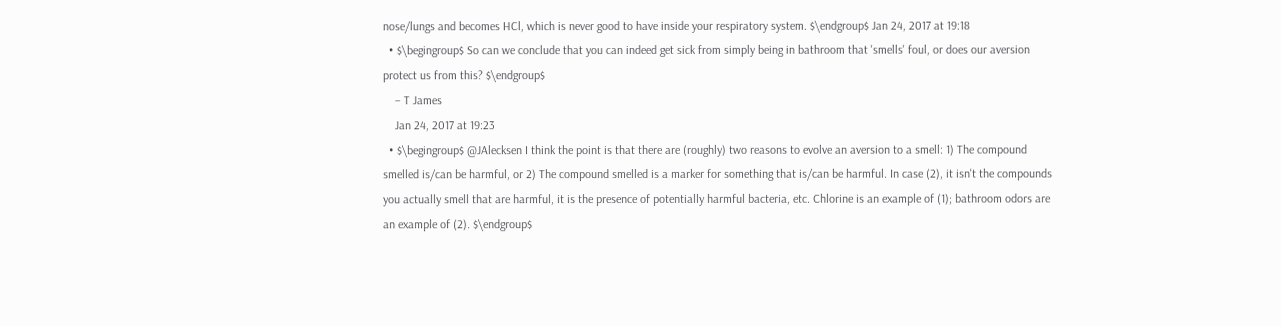nose/lungs and becomes HCl, which is never good to have inside your respiratory system. $\endgroup$ Jan 24, 2017 at 19:18
  • $\begingroup$ So can we conclude that you can indeed get sick from simply being in bathroom that 'smells' foul, or does our aversion protect us from this? $\endgroup$
    – T James
    Jan 24, 2017 at 19:23
  • $\begingroup$ @JAlecksen I think the point is that there are (roughly) two reasons to evolve an aversion to a smell: 1) The compound smelled is/can be harmful, or 2) The compound smelled is a marker for something that is/can be harmful. In case (2), it isn't the compounds you actually smell that are harmful, it is the presence of potentially harmful bacteria, etc. Chlorine is an example of (1); bathroom odors are an example of (2). $\endgroup$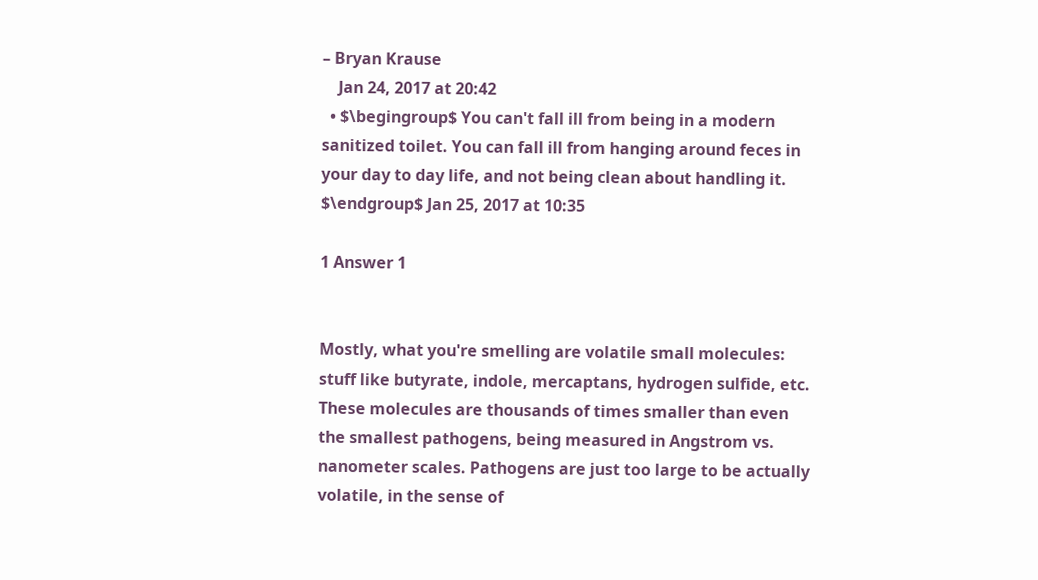– Bryan Krause
    Jan 24, 2017 at 20:42
  • $\begingroup$ You can't fall ill from being in a modern sanitized toilet. You can fall ill from hanging around feces in your day to day life, and not being clean about handling it. $\endgroup$ Jan 25, 2017 at 10:35

1 Answer 1


Mostly, what you're smelling are volatile small molecules: stuff like butyrate, indole, mercaptans, hydrogen sulfide, etc. These molecules are thousands of times smaller than even the smallest pathogens, being measured in Angstrom vs. nanometer scales. Pathogens are just too large to be actually volatile, in the sense of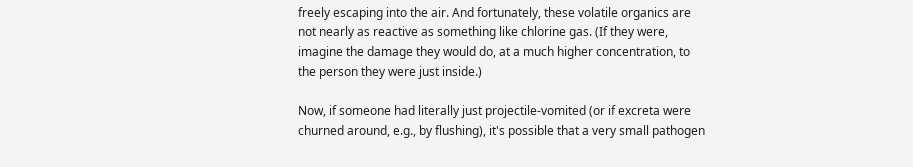freely escaping into the air. And fortunately, these volatile organics are not nearly as reactive as something like chlorine gas. (If they were, imagine the damage they would do, at a much higher concentration, to the person they were just inside.)

Now, if someone had literally just projectile-vomited (or if excreta were churned around, e.g., by flushing), it's possible that a very small pathogen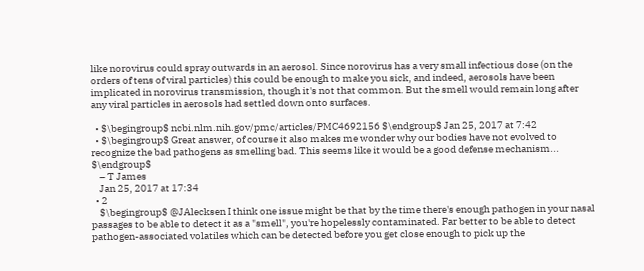like norovirus could spray outwards in an aerosol. Since norovirus has a very small infectious dose (on the orders of tens of viral particles) this could be enough to make you sick, and indeed, aerosols have been implicated in norovirus transmission, though it's not that common. But the smell would remain long after any viral particles in aerosols had settled down onto surfaces.

  • $\begingroup$ ncbi.nlm.nih.gov/pmc/articles/PMC4692156 $\endgroup$ Jan 25, 2017 at 7:42
  • $\begingroup$ Great answer, of course it also makes me wonder why our bodies have not evolved to recognize the bad pathogens as smelling bad. This seems like it would be a good defense mechanism... $\endgroup$
    – T James
    Jan 25, 2017 at 17:34
  • 2
    $\begingroup$ @JAlecksen I think one issue might be that by the time there's enough pathogen in your nasal passages to be able to detect it as a "smell", you're hopelessly contaminated. Far better to be able to detect pathogen-associated volatiles which can be detected before you get close enough to pick up the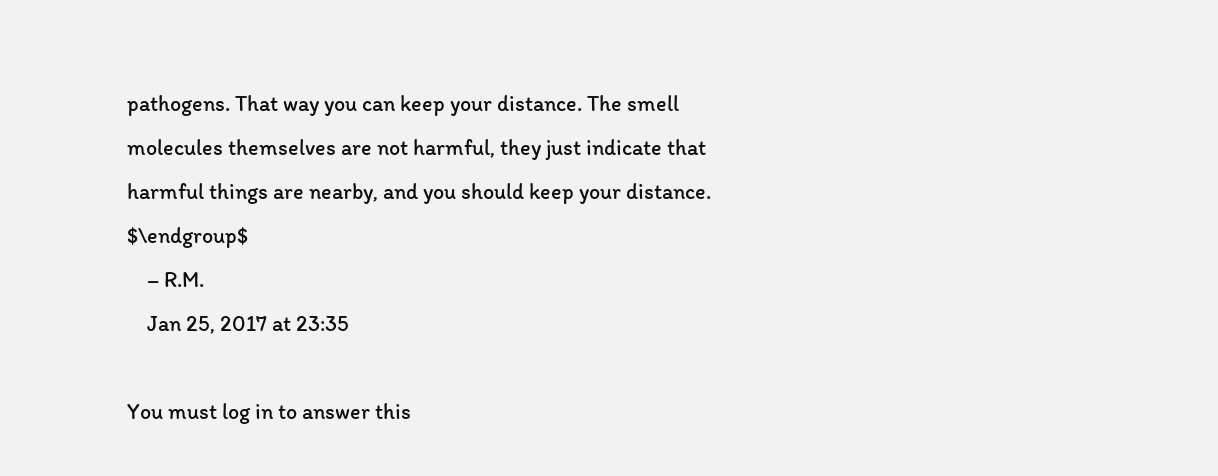pathogens. That way you can keep your distance. The smell molecules themselves are not harmful, they just indicate that harmful things are nearby, and you should keep your distance. $\endgroup$
    – R.M.
    Jan 25, 2017 at 23:35

You must log in to answer this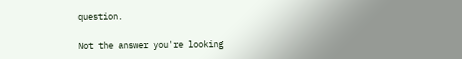question.

Not the answer you're looking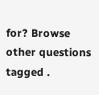for? Browse other questions tagged .